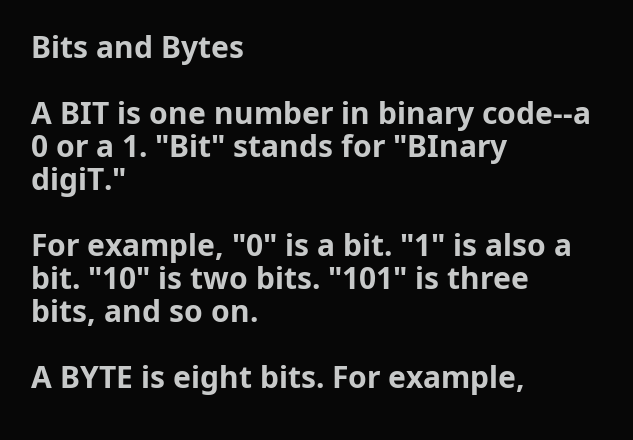Bits and Bytes

A BIT is one number in binary code--a 0 or a 1. "Bit" stands for "BInary digiT."

For example, "0" is a bit. "1" is also a bit. "10" is two bits. "101" is three bits, and so on.

A BYTE is eight bits. For example,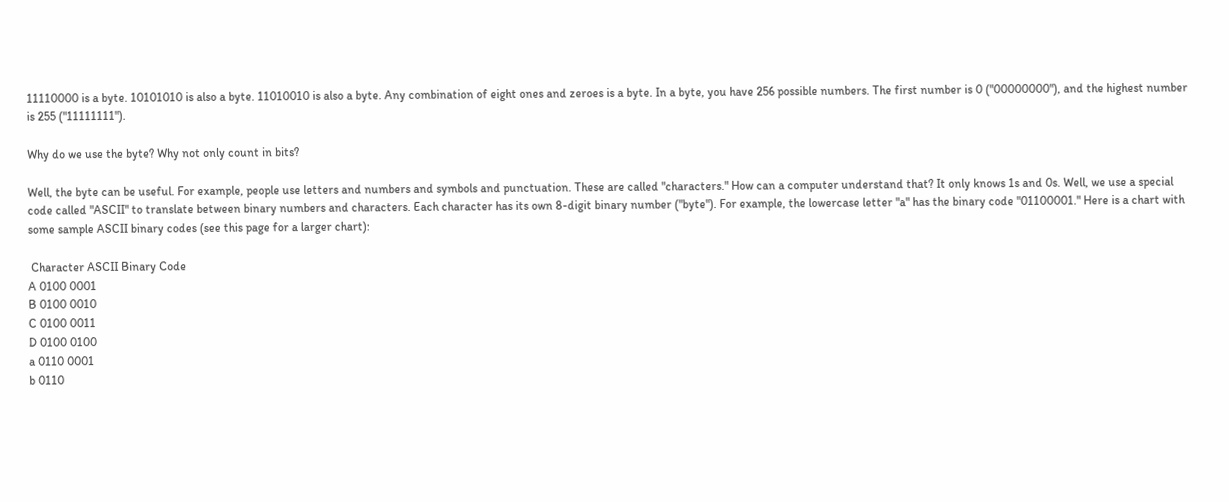11110000 is a byte. 10101010 is also a byte. 11010010 is also a byte. Any combination of eight ones and zeroes is a byte. In a byte, you have 256 possible numbers. The first number is 0 ("00000000"), and the highest number is 255 ("11111111").

Why do we use the byte? Why not only count in bits?

Well, the byte can be useful. For example, people use letters and numbers and symbols and punctuation. These are called "characters." How can a computer understand that? It only knows 1s and 0s. Well, we use a special code called "ASCII" to translate between binary numbers and characters. Each character has its own 8-digit binary number ("byte"). For example, the lowercase letter "a" has the binary code "01100001." Here is a chart with some sample ASCII binary codes (see this page for a larger chart):

 Character ASCII Binary Code
A 0100 0001
B 0100 0010
C 0100 0011
D 0100 0100
a 0110 0001
b 0110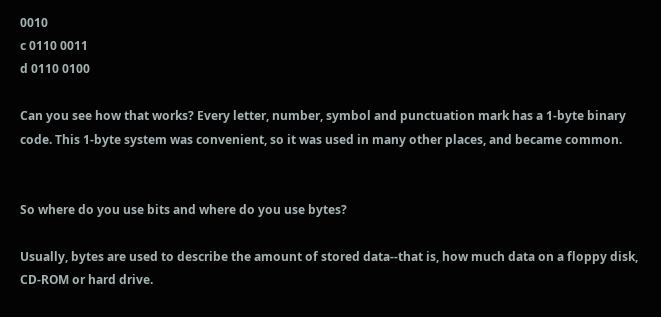0010
c 0110 0011
d 0110 0100

Can you see how that works? Every letter, number, symbol and punctuation mark has a 1-byte binary code. This 1-byte system was convenient, so it was used in many other places, and became common.


So where do you use bits and where do you use bytes?

Usually, bytes are used to describe the amount of stored data--that is, how much data on a floppy disk, CD-ROM or hard drive.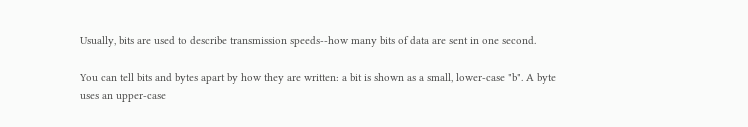Usually, bits are used to describe transmission speeds--how many bits of data are sent in one second.

You can tell bits and bytes apart by how they are written: a bit is shown as a small, lower-case "b". A byte uses an upper-case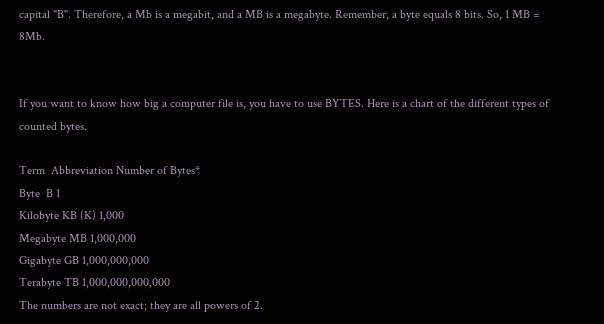capital "B". Therefore, a Mb is a megabit, and a MB is a megabyte. Remember, a byte equals 8 bits. So, 1 MB = 8Mb.


If you want to know how big a computer file is, you have to use BYTES. Here is a chart of the different types of counted bytes.

Term  Abbreviation Number of Bytes*
Byte  B 1
Kilobyte KB (K) 1,000
Megabyte MB 1,000,000
Gigabyte GB 1,000,000,000
Terabyte TB 1,000,000,000,000
The numbers are not exact; they are all powers of 2.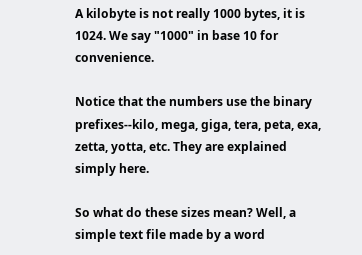A kilobyte is not really 1000 bytes, it is 1024. We say "1000" in base 10 for convenience.

Notice that the numbers use the binary prefixes--kilo, mega, giga, tera, peta, exa, zetta, yotta, etc. They are explained simply here.

So what do these sizes mean? Well, a simple text file made by a word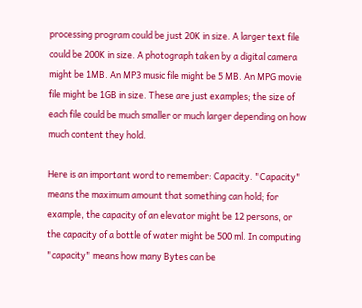processing program could be just 20K in size. A larger text file could be 200K in size. A photograph taken by a digital camera might be 1MB. An MP3 music file might be 5 MB. An MPG movie file might be 1GB in size. These are just examples; the size of each file could be much smaller or much larger depending on how much content they hold.

Here is an important word to remember: Capacity. "Capacity" means the maximum amount that something can hold; for example, the capacity of an elevator might be 12 persons, or the capacity of a bottle of water might be 500 ml. In computing "capacity" means how many Bytes can be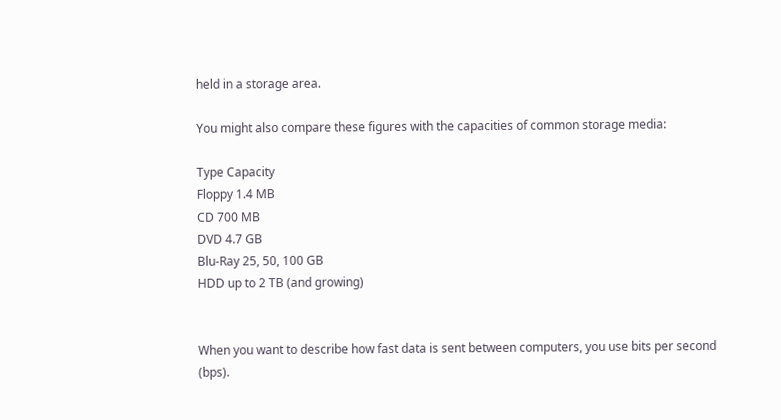held in a storage area.

You might also compare these figures with the capacities of common storage media:

Type Capacity
Floppy 1.4 MB
CD 700 MB
DVD 4.7 GB
Blu-Ray 25, 50, 100 GB
HDD up to 2 TB (and growing)


When you want to describe how fast data is sent between computers, you use bits per second (bps).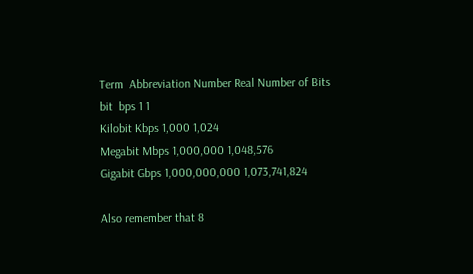Term  Abbreviation Number Real Number of Bits
bit  bps 1 1
Kilobit Kbps 1,000 1,024
Megabit Mbps 1,000,000 1,048,576
Gigabit Gbps 1,000,000,000 1,073,741,824

Also remember that 8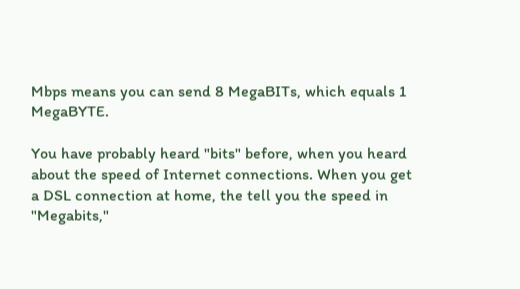Mbps means you can send 8 MegaBITs, which equals 1 MegaBYTE.

You have probably heard "bits" before, when you heard about the speed of Internet connections. When you get a DSL connection at home, the tell you the speed in "Megabits,"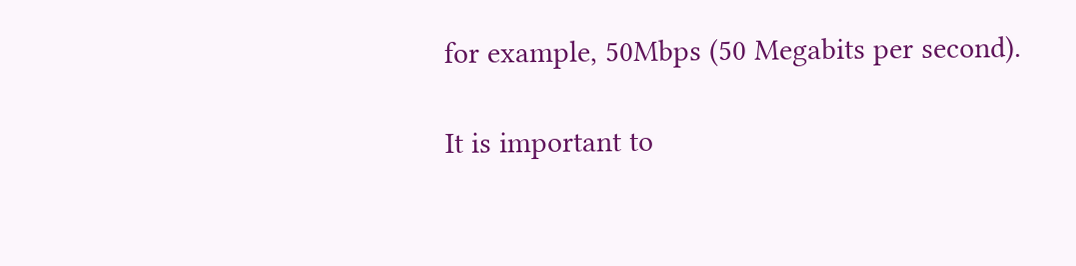for example, 50Mbps (50 Megabits per second).

It is important to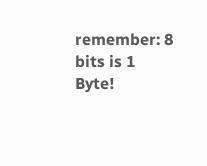remember: 8 bits is 1 Byte!